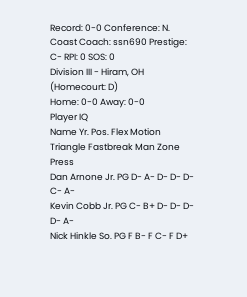Record: 0-0 Conference: N. Coast Coach: ssn690 Prestige: C- RPI: 0 SOS: 0
Division III - Hiram, OH (Homecourt: D)
Home: 0-0 Away: 0-0
Player IQ
Name Yr. Pos. Flex Motion Triangle Fastbreak Man Zone Press
Dan Arnone Jr. PG D- A- D- D- D- C- A-
Kevin Cobb Jr. PG C- B+ D- D- D- D- A-
Nick Hinkle So. PG F B- F C- F D+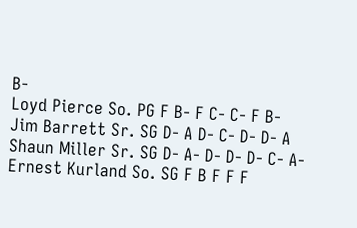B-
Loyd Pierce So. PG F B- F C- C- F B-
Jim Barrett Sr. SG D- A D- C- D- D- A
Shaun Miller Sr. SG D- A- D- D- D- C- A-
Ernest Kurland So. SG F B F F F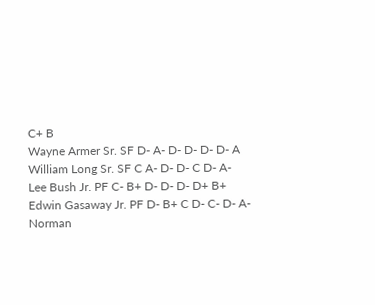C+ B
Wayne Armer Sr. SF D- A- D- D- D- D- A
William Long Sr. SF C A- D- D- C D- A-
Lee Bush Jr. PF C- B+ D- D- D- D+ B+
Edwin Gasaway Jr. PF D- B+ C D- C- D- A-
Norman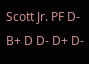Scott Jr. PF D- B+ D D- D+ D-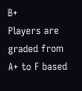B+
Players are graded from A+ to F based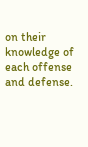on their knowledge of each offense and defense.